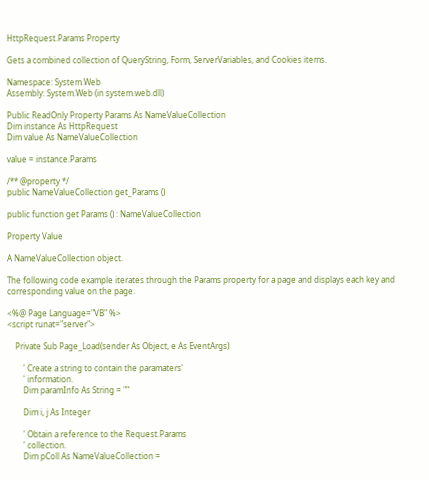HttpRequest.Params Property

Gets a combined collection of QueryString, Form, ServerVariables, and Cookies items.

Namespace: System.Web
Assembly: System.Web (in system.web.dll)

Public ReadOnly Property Params As NameValueCollection
Dim instance As HttpRequest
Dim value As NameValueCollection

value = instance.Params

/** @property */
public NameValueCollection get_Params ()

public function get Params () : NameValueCollection

Property Value

A NameValueCollection object.

The following code example iterates through the Params property for a page and displays each key and corresponding value on the page.

<%@ Page Language="VB" %>
<script runat="server">

    Private Sub Page_Load(sender As Object, e As EventArgs)

        ' Create a string to contain the paramaters'
        ' information.
        Dim paramInfo As String = ""

        Dim i, j As Integer

        ' Obtain a reference to the Request.Params
        ' collection.
        Dim pColl As NameValueCollection =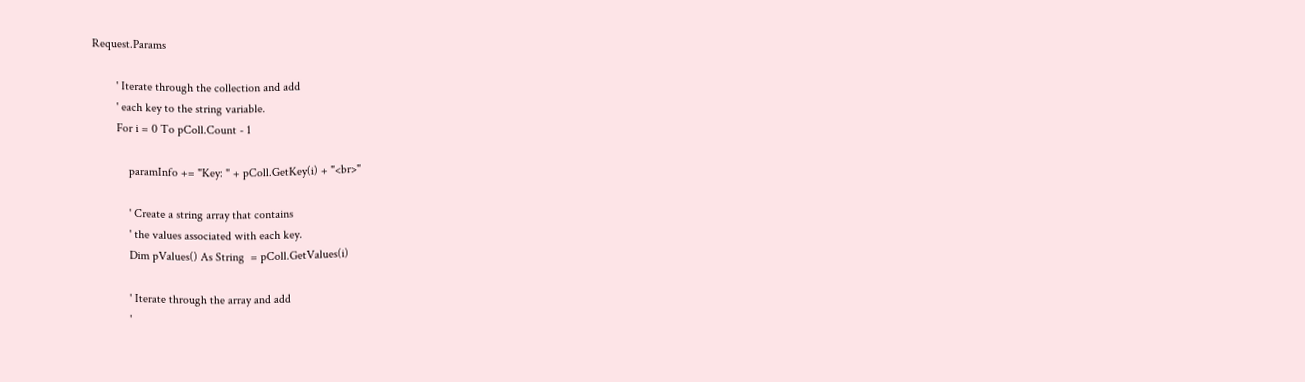Request.Params

        ' Iterate through the collection and add
        ' each key to the string variable.
        For i = 0 To pColl.Count - 1

            paramInfo += "Key: " + pColl.GetKey(i) + "<br>"

            ' Create a string array that contains
            ' the values associated with each key.
            Dim pValues() As String  = pColl.GetValues(i)

            ' Iterate through the array and add
            '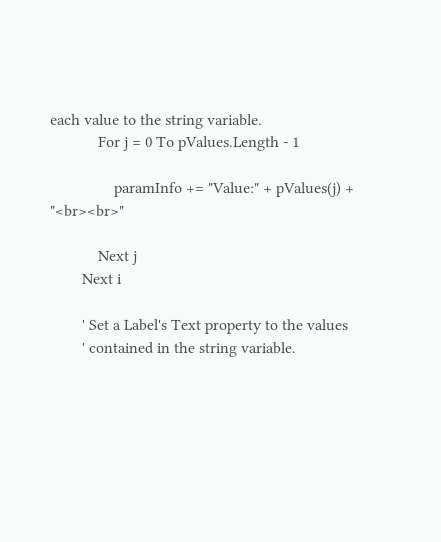each value to the string variable.
            For j = 0 To pValues.Length - 1

                paramInfo += "Value:" + pValues(j) + "<br><br>"

            Next j
        Next i

        ' Set a Label's Text property to the values
        ' contained in the string variable.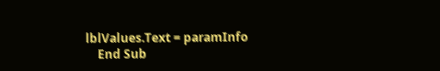lblValues.Text = paramInfo
    End Sub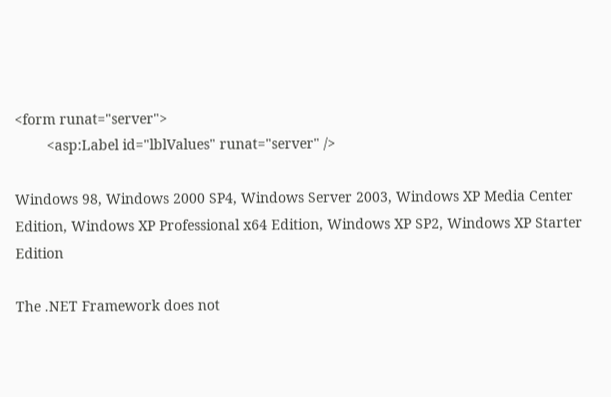<form runat="server">
        <asp:Label id="lblValues" runat="server" />

Windows 98, Windows 2000 SP4, Windows Server 2003, Windows XP Media Center Edition, Windows XP Professional x64 Edition, Windows XP SP2, Windows XP Starter Edition

The .NET Framework does not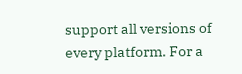support all versions of every platform. For a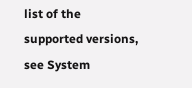list of the supported versions, see System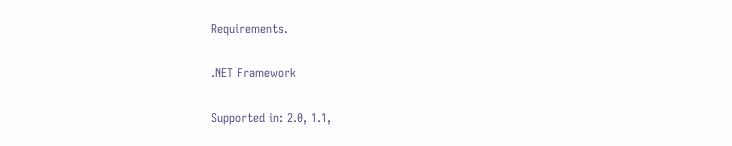Requirements.

.NET Framework

Supported in: 2.0, 1.1,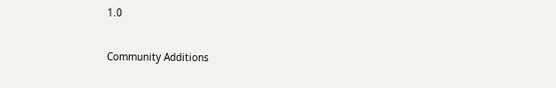1.0

Community Additions